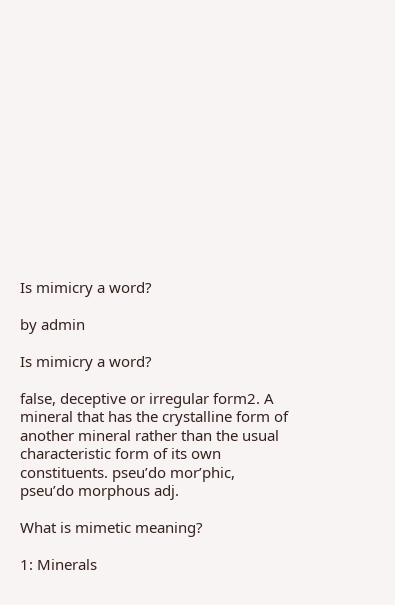Is mimicry a word?

by admin

Is mimicry a word?

false, deceptive or irregular form2. A mineral that has the crystalline form of another mineral rather than the usual characteristic form of its own constituents. pseu’do mor’phic, pseu’do morphous adj.

What is mimetic meaning?

1: Minerals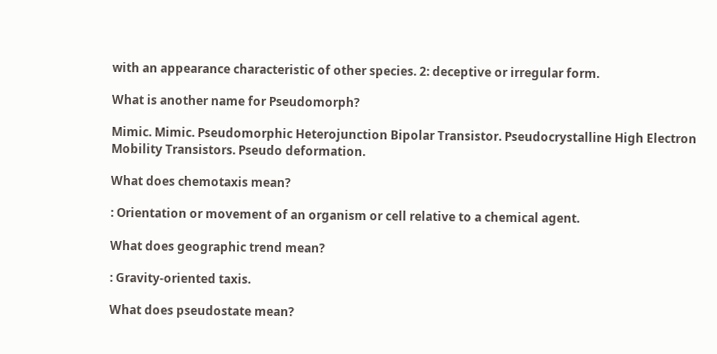with an appearance characteristic of other species. 2: deceptive or irregular form.

What is another name for Pseudomorph?

Mimic. Mimic. Pseudomorphic Heterojunction Bipolar Transistor. Pseudocrystalline High Electron Mobility Transistors. Pseudo deformation.

What does chemotaxis mean?

: Orientation or movement of an organism or cell relative to a chemical agent.

What does geographic trend mean?

: Gravity-oriented taxis.

What does pseudostate mean?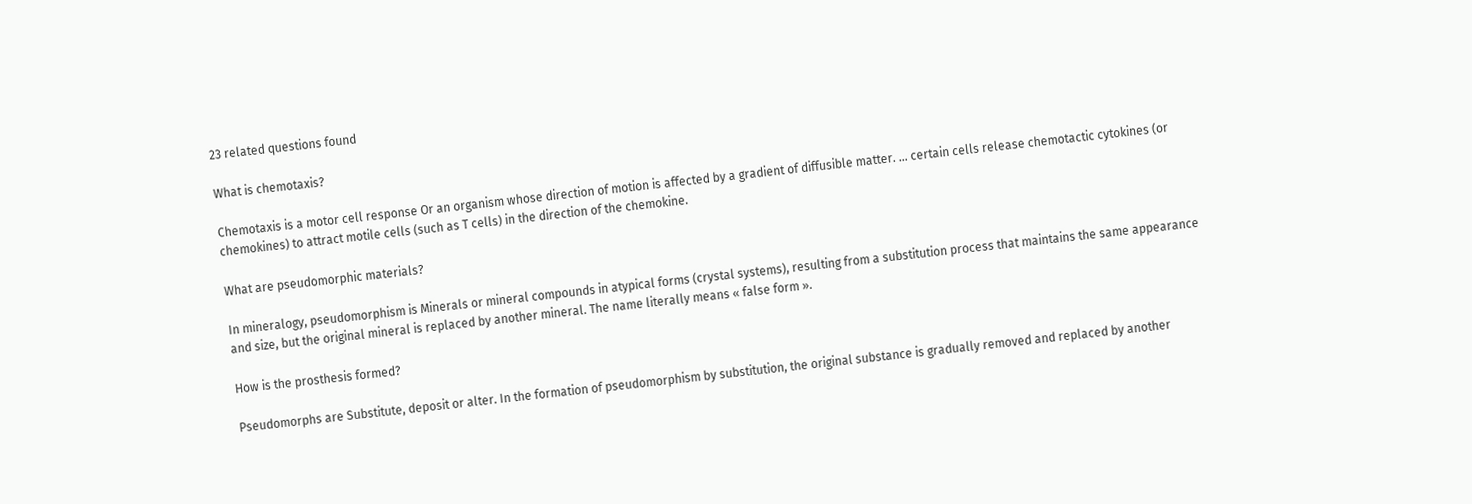23 related questions found

What is chemotaxis?

Chemotaxis is a motor cell response Or an organism whose direction of motion is affected by a gradient of diffusible matter. … certain cells release chemotactic cytokines (or chemokines) to attract motile cells (such as T cells) in the direction of the chemokine.

What are pseudomorphic materials?

In mineralogy, pseudomorphism is Minerals or mineral compounds in atypical forms (crystal systems), resulting from a substitution process that maintains the same appearance and size, but the original mineral is replaced by another mineral. The name literally means « false form ».

How is the prosthesis formed?

Pseudomorphs are Substitute, deposit or alter. In the formation of pseudomorphism by substitution, the original substance is gradually removed and replaced by another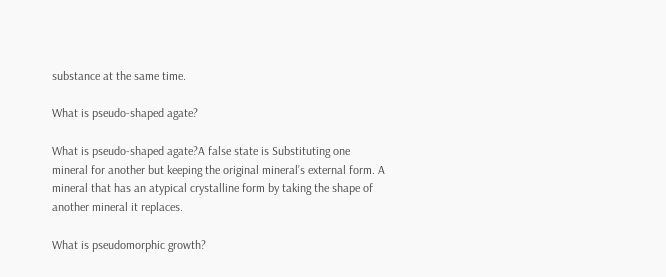substance at the same time.

What is pseudo-shaped agate?

What is pseudo-shaped agate?A false state is Substituting one mineral for another but keeping the original mineral’s external form. A mineral that has an atypical crystalline form by taking the shape of another mineral it replaces.

What is pseudomorphic growth?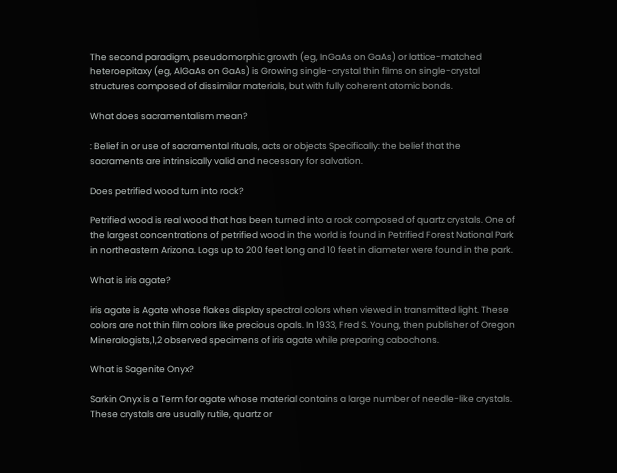The second paradigm, pseudomorphic growth (eg, InGaAs on GaAs) or lattice-matched heteroepitaxy (eg, AlGaAs on GaAs) is Growing single-crystal thin films on single-crystal structures composed of dissimilar materials, but with fully coherent atomic bonds.

What does sacramentalism mean?

: Belief in or use of sacramental rituals, acts or objects Specifically: the belief that the sacraments are intrinsically valid and necessary for salvation.

Does petrified wood turn into rock?

Petrified wood is real wood that has been turned into a rock composed of quartz crystals. One of the largest concentrations of petrified wood in the world is found in Petrified Forest National Park in northeastern Arizona. Logs up to 200 feet long and 10 feet in diameter were found in the park.

What is iris agate?

iris agate is Agate whose flakes display spectral colors when viewed in transmitted light. These colors are not thin film colors like precious opals. In 1933, Fred S. Young, then publisher of Oregon Mineralogists,1,2 observed specimens of iris agate while preparing cabochons.

What is Sagenite Onyx?

Sarkin Onyx is a Term for agate whose material contains a large number of needle-like crystals. These crystals are usually rutile, quartz or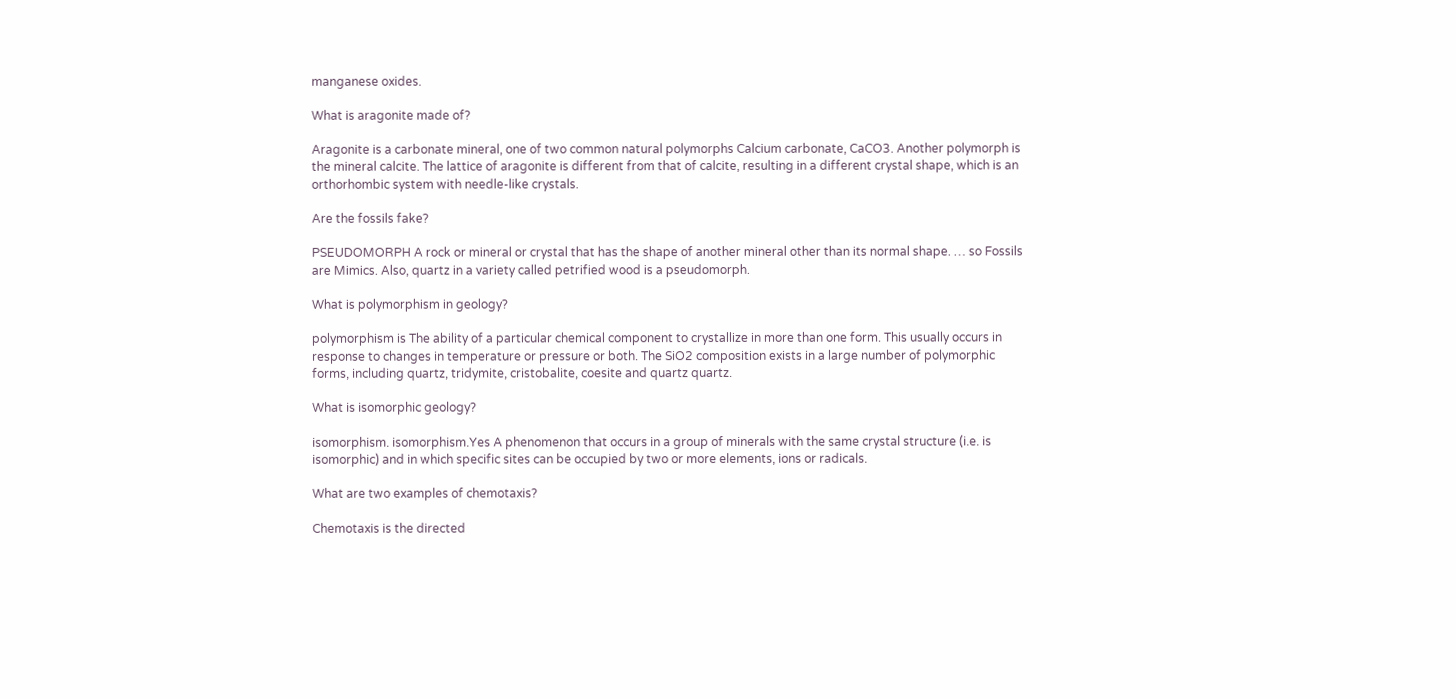manganese oxides.

What is aragonite made of?

Aragonite is a carbonate mineral, one of two common natural polymorphs Calcium carbonate, CaCO3. Another polymorph is the mineral calcite. The lattice of aragonite is different from that of calcite, resulting in a different crystal shape, which is an orthorhombic system with needle-like crystals.

Are the fossils fake?

PSEUDOMORPH A rock or mineral or crystal that has the shape of another mineral other than its normal shape. … so Fossils are Mimics. Also, quartz in a variety called petrified wood is a pseudomorph.

What is polymorphism in geology?

polymorphism is The ability of a particular chemical component to crystallize in more than one form. This usually occurs in response to changes in temperature or pressure or both. The SiO2 composition exists in a large number of polymorphic forms, including quartz, tridymite, cristobalite, coesite and quartz quartz.

What is isomorphic geology?

isomorphism. isomorphism.Yes A phenomenon that occurs in a group of minerals with the same crystal structure (i.e. is isomorphic) and in which specific sites can be occupied by two or more elements, ions or radicals.

What are two examples of chemotaxis?

Chemotaxis is the directed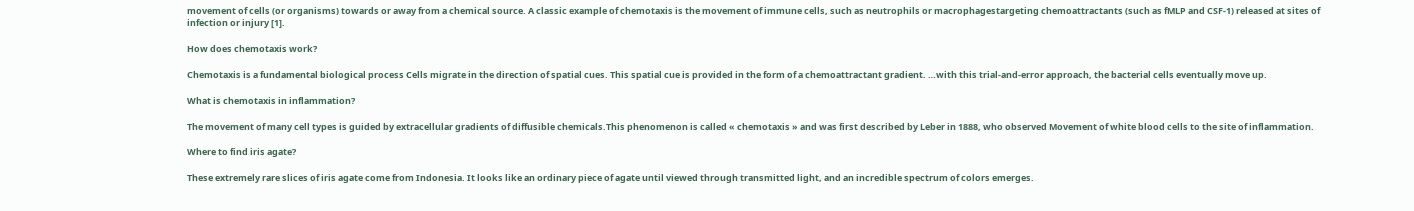movement of cells (or organisms) towards or away from a chemical source. A classic example of chemotaxis is the movement of immune cells, such as neutrophils or macrophagestargeting chemoattractants (such as fMLP and CSF-1) released at sites of infection or injury [1].

How does chemotaxis work?

Chemotaxis is a fundamental biological process Cells migrate in the direction of spatial cues. This spatial cue is provided in the form of a chemoattractant gradient. …with this trial-and-error approach, the bacterial cells eventually move up.

What is chemotaxis in inflammation?

The movement of many cell types is guided by extracellular gradients of diffusible chemicals.This phenomenon is called « chemotaxis » and was first described by Leber in 1888, who observed Movement of white blood cells to the site of inflammation.

Where to find iris agate?

These extremely rare slices of iris agate come from Indonesia. It looks like an ordinary piece of agate until viewed through transmitted light, and an incredible spectrum of colors emerges.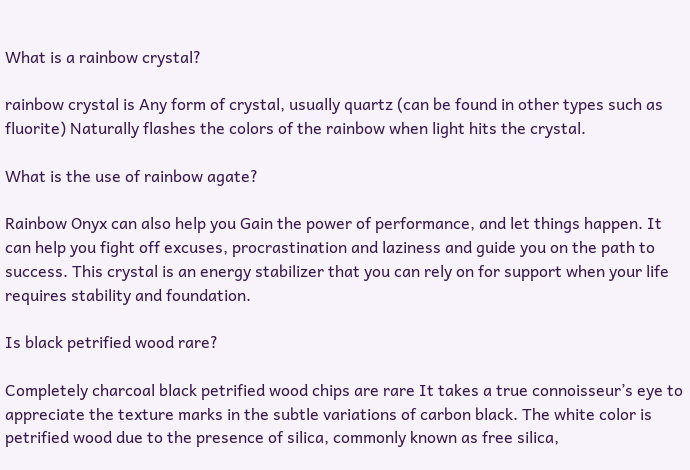What is a rainbow crystal?

rainbow crystal is Any form of crystal, usually quartz (can be found in other types such as fluorite) Naturally flashes the colors of the rainbow when light hits the crystal.

What is the use of rainbow agate?

Rainbow Onyx can also help you Gain the power of performance, and let things happen. It can help you fight off excuses, procrastination and laziness and guide you on the path to success. This crystal is an energy stabilizer that you can rely on for support when your life requires stability and foundation.

Is black petrified wood rare?

Completely charcoal black petrified wood chips are rare It takes a true connoisseur’s eye to appreciate the texture marks in the subtle variations of carbon black. The white color is petrified wood due to the presence of silica, commonly known as free silica,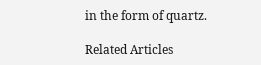in the form of quartz.

Related Articles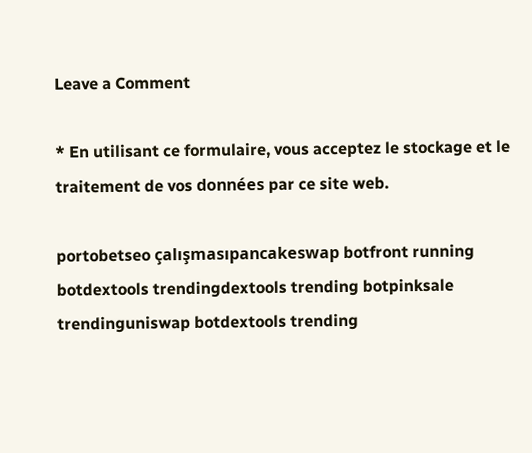Leave a Comment

* En utilisant ce formulaire, vous acceptez le stockage et le traitement de vos données par ce site web.

portobetseo çalışmasıpancakeswap botfront running botdextools trendingdextools trending botpinksale trendinguniswap botdextools trending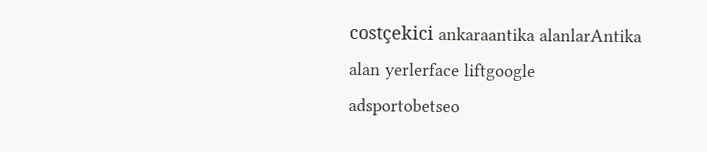costçekici ankaraantika alanlarAntika alan yerlerface liftgoogle adsportobetseo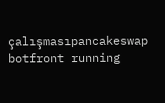çalışmasıpancakeswap botfront running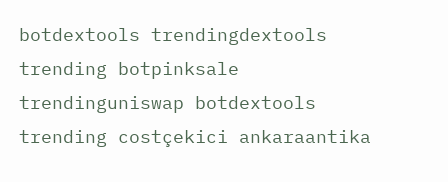botdextools trendingdextools trending botpinksale trendinguniswap botdextools trending costçekici ankaraantika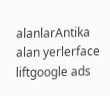alanlarAntika alan yerlerface liftgoogle ads